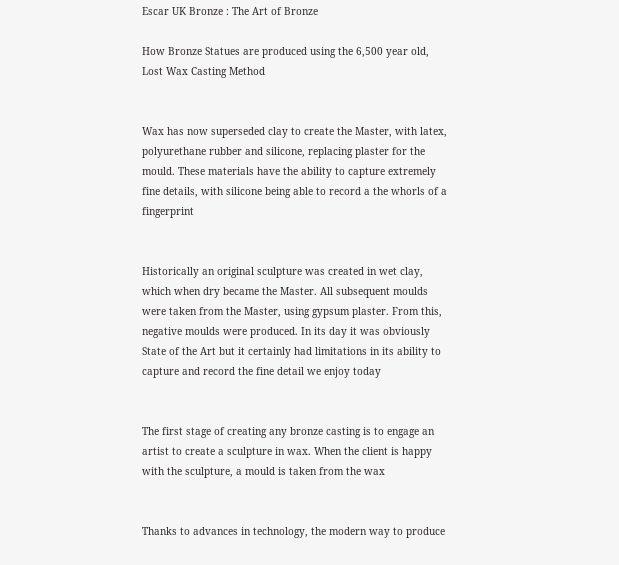Escar UK Bronze : The Art of Bronze

How Bronze Statues are produced using the 6,500 year old, Lost Wax Casting Method


Wax has now superseded clay to create the Master, with latex, polyurethane rubber and silicone, replacing plaster for the mould. These materials have the ability to capture extremely fine details, with silicone being able to record a the whorls of a fingerprint


Historically an original sculpture was created in wet clay, which when dry became the Master. All subsequent moulds were taken from the Master, using gypsum plaster. From this, negative moulds were produced. In its day it was obviously State of the Art but it certainly had limitations in its ability to capture and record the fine detail we enjoy today


The first stage of creating any bronze casting is to engage an artist to create a sculpture in wax. When the client is happy with the sculpture, a mould is taken from the wax


Thanks to advances in technology, the modern way to produce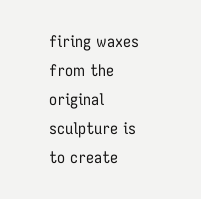firing waxes from the original sculpture is to create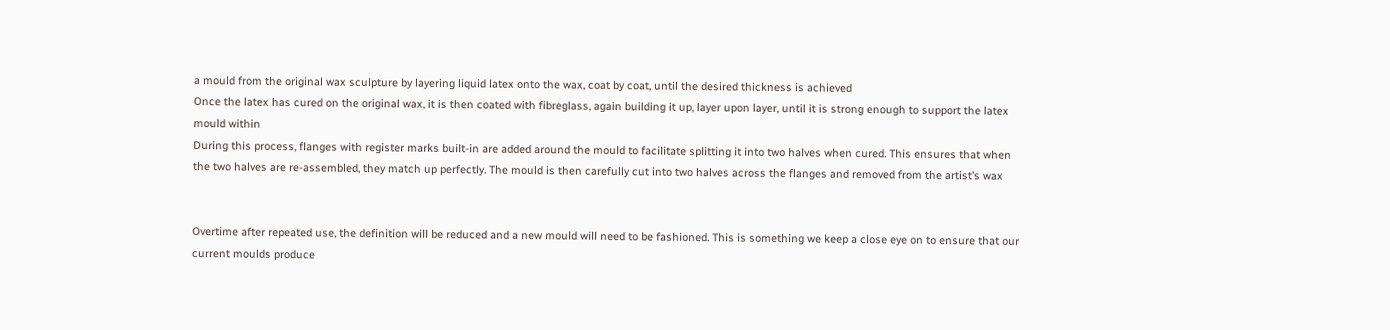a mould from the original wax sculpture by layering liquid latex onto the wax, coat by coat, until the desired thickness is achieved
Once the latex has cured on the original wax, it is then coated with fibreglass, again building it up, layer upon layer, until it is strong enough to support the latex mould within
During this process, flanges with register marks built-in are added around the mould to facilitate splitting it into two halves when cured. This ensures that when the two halves are re-assembled, they match up perfectly. The mould is then carefully cut into two halves across the flanges and removed from the artist’s wax


Overtime after repeated use, the definition will be reduced and a new mould will need to be fashioned. This is something we keep a close eye on to ensure that our current moulds produce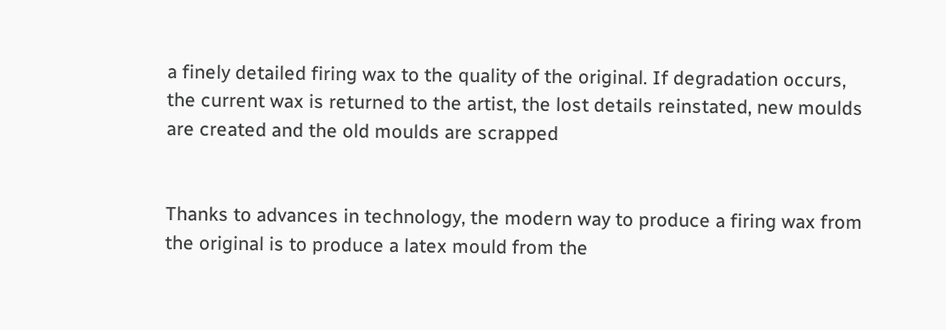a finely detailed firing wax to the quality of the original. If degradation occurs, the current wax is returned to the artist, the lost details reinstated, new moulds are created and the old moulds are scrapped


Thanks to advances in technology, the modern way to produce a firing wax from the original is to produce a latex mould from the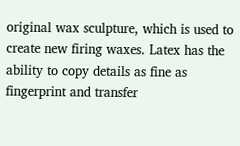original wax sculpture, which is used to create new firing waxes. Latex has the ability to copy details as fine as fingerprint and transfer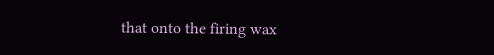that onto the firing wax